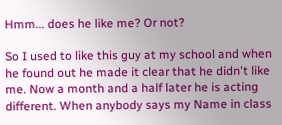Hmm... does he like me? Or not?

So I used to like this guy at my school and when he found out he made it clear that he didn't like me. Now a month and a half later he is acting different. When anybody says my Name in class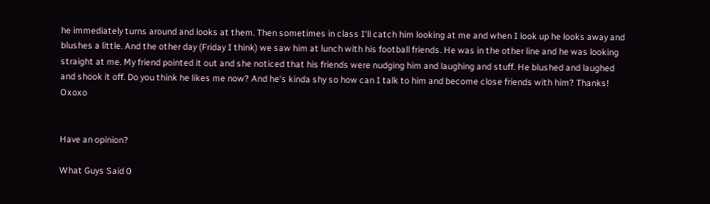he immediately turns around and looks at them. Then sometimes in class I'll catch him looking at me and when I look up he looks away and blushes a little. And the other day (Friday I think) we saw him at lunch with his football friends. He was in the other line and he was looking straight at me. My friend pointed it out and she noticed that his friends were nudging him and laughing and stuff. He blushed and laughed and shook it off. Do you think he likes me now? And he's kinda shy so how can I talk to him and become close friends with him? Thanks! Oxoxo


Have an opinion?

What Guys Said 0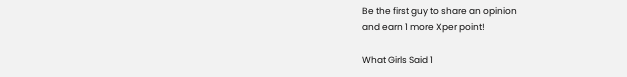Be the first guy to share an opinion
and earn 1 more Xper point!

What Girls Said 1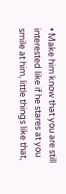• Make him know that you are still interested like if he stares at you smile at him, little things like that,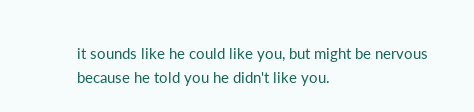it sounds like he could like you, but might be nervous because he told you he didn't like you.